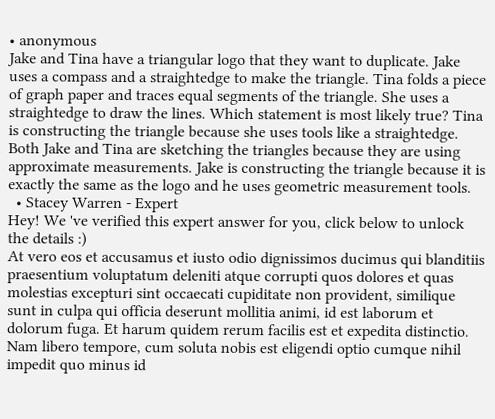• anonymous
Jake and Tina have a triangular logo that they want to duplicate. Jake uses a compass and a straightedge to make the triangle. Tina folds a piece of graph paper and traces equal segments of the triangle. She uses a straightedge to draw the lines. Which statement is most likely true? Tina is constructing the triangle because she uses tools like a straightedge. Both Jake and Tina are sketching the triangles because they are using approximate measurements. Jake is constructing the triangle because it is exactly the same as the logo and he uses geometric measurement tools.
  • Stacey Warren - Expert
Hey! We 've verified this expert answer for you, click below to unlock the details :)
At vero eos et accusamus et iusto odio dignissimos ducimus qui blanditiis praesentium voluptatum deleniti atque corrupti quos dolores et quas molestias excepturi sint occaecati cupiditate non provident, similique sunt in culpa qui officia deserunt mollitia animi, id est laborum et dolorum fuga. Et harum quidem rerum facilis est et expedita distinctio. Nam libero tempore, cum soluta nobis est eligendi optio cumque nihil impedit quo minus id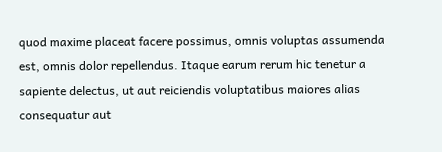quod maxime placeat facere possimus, omnis voluptas assumenda est, omnis dolor repellendus. Itaque earum rerum hic tenetur a sapiente delectus, ut aut reiciendis voluptatibus maiores alias consequatur aut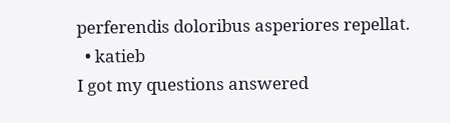perferendis doloribus asperiores repellat.
  • katieb
I got my questions answered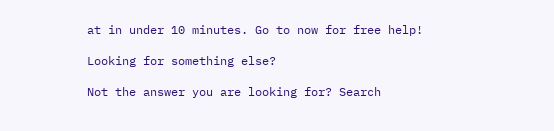at in under 10 minutes. Go to now for free help!

Looking for something else?

Not the answer you are looking for? Search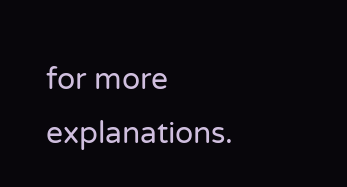for more explanations.